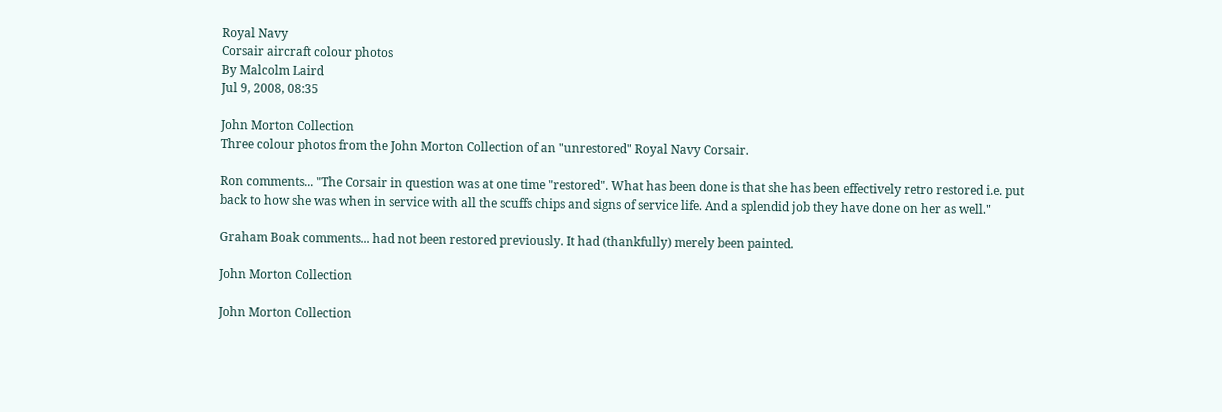Royal Navy
Corsair aircraft colour photos
By Malcolm Laird
Jul 9, 2008, 08:35

John Morton Collection
Three colour photos from the John Morton Collection of an "unrestored" Royal Navy Corsair.

Ron comments... "The Corsair in question was at one time "restored". What has been done is that she has been effectively retro restored i.e. put back to how she was when in service with all the scuffs chips and signs of service life. And a splendid job they have done on her as well."

Graham Boak comments... had not been restored previously. It had (thankfully) merely been painted.

John Morton Collection

John Morton Collection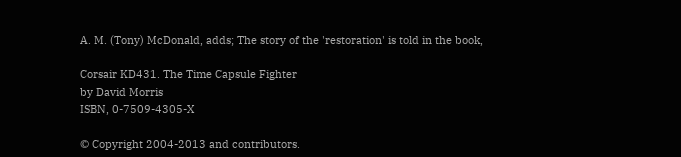A. M. (Tony) McDonald, adds; The story of the 'restoration' is told in the book,

Corsair KD431. The Time Capsule Fighter
by David Morris
ISBN, 0-7509-4305-X

© Copyright 2004-2013 and contributors.